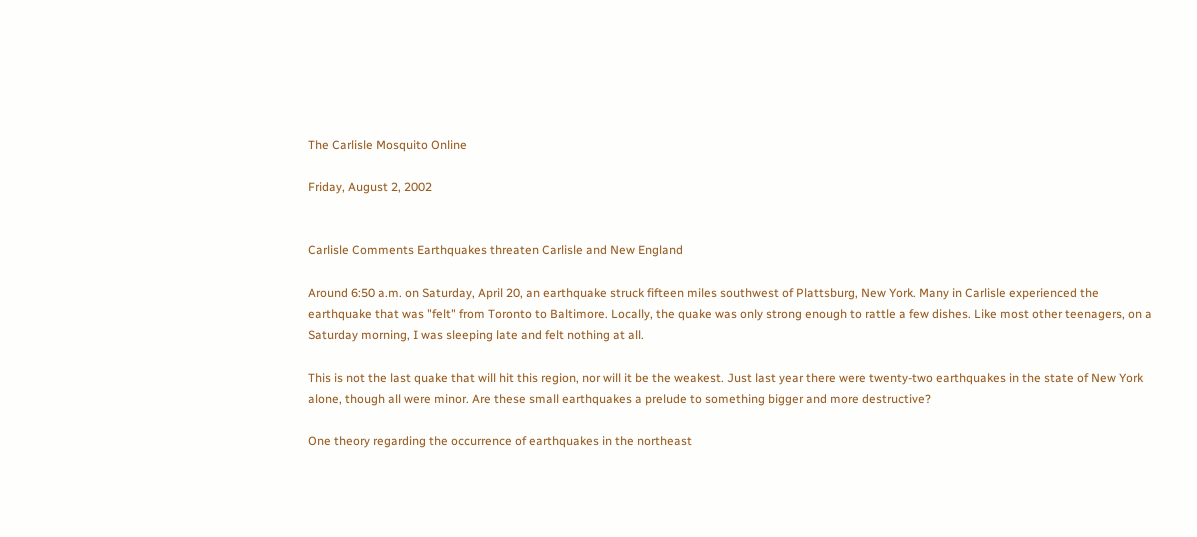The Carlisle Mosquito Online

Friday, August 2, 2002


Carlisle Comments Earthquakes threaten Carlisle and New England

Around 6:50 a.m. on Saturday, April 20, an earthquake struck fifteen miles southwest of Plattsburg, New York. Many in Carlisle experienced the earthquake that was "felt" from Toronto to Baltimore. Locally, the quake was only strong enough to rattle a few dishes. Like most other teenagers, on a Saturday morning, I was sleeping late and felt nothing at all.

This is not the last quake that will hit this region, nor will it be the weakest. Just last year there were twenty-two earthquakes in the state of New York alone, though all were minor. Are these small earthquakes a prelude to something bigger and more destructive?

One theory regarding the occurrence of earthquakes in the northeast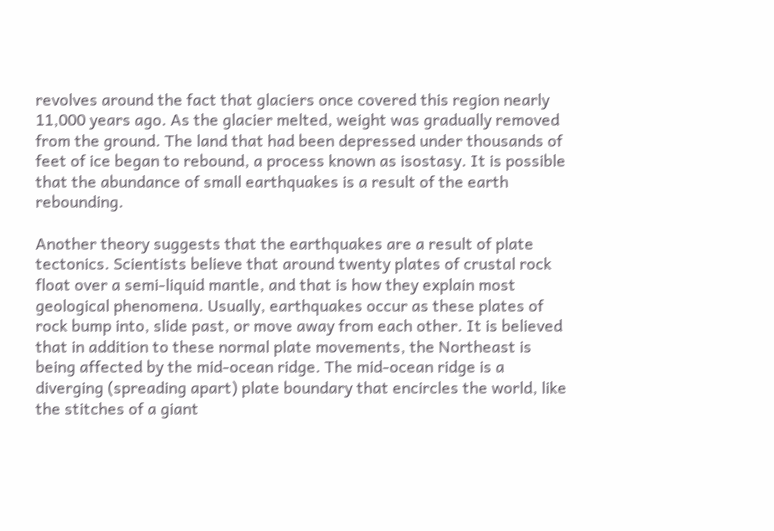revolves around the fact that glaciers once covered this region nearly 11,000 years ago. As the glacier melted, weight was gradually removed from the ground. The land that had been depressed under thousands of feet of ice began to rebound, a process known as isostasy. It is possible that the abundance of small earthquakes is a result of the earth rebounding.

Another theory suggests that the earthquakes are a result of plate tectonics. Scientists believe that around twenty plates of crustal rock float over a semi-liquid mantle, and that is how they explain most geological phenomena. Usually, earthquakes occur as these plates of rock bump into, slide past, or move away from each other. It is believed that in addition to these normal plate movements, the Northeast is being affected by the mid-ocean ridge. The mid-ocean ridge is a diverging (spreading apart) plate boundary that encircles the world, like the stitches of a giant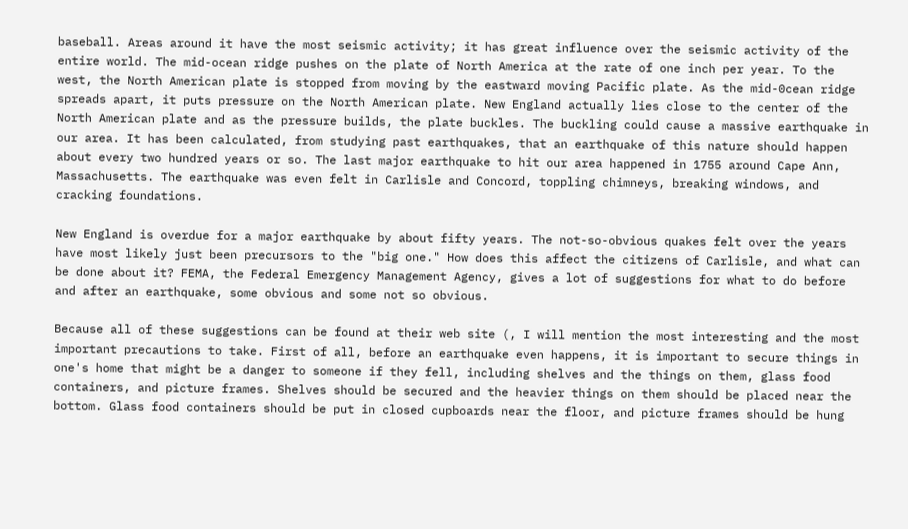baseball. Areas around it have the most seismic activity; it has great influence over the seismic activity of the entire world. The mid-ocean ridge pushes on the plate of North America at the rate of one inch per year. To the west, the North American plate is stopped from moving by the eastward moving Pacific plate. As the mid-0cean ridge spreads apart, it puts pressure on the North American plate. New England actually lies close to the center of the North American plate and as the pressure builds, the plate buckles. The buckling could cause a massive earthquake in our area. It has been calculated, from studying past earthquakes, that an earthquake of this nature should happen about every two hundred years or so. The last major earthquake to hit our area happened in 1755 around Cape Ann, Massachusetts. The earthquake was even felt in Carlisle and Concord, toppling chimneys, breaking windows, and cracking foundations.

New England is overdue for a major earthquake by about fifty years. The not-so-obvious quakes felt over the years have most likely just been precursors to the "big one." How does this affect the citizens of Carlisle, and what can be done about it? FEMA, the Federal Emergency Management Agency, gives a lot of suggestions for what to do before and after an earthquake, some obvious and some not so obvious.

Because all of these suggestions can be found at their web site (, I will mention the most interesting and the most important precautions to take. First of all, before an earthquake even happens, it is important to secure things in one's home that might be a danger to someone if they fell, including shelves and the things on them, glass food containers, and picture frames. Shelves should be secured and the heavier things on them should be placed near the bottom. Glass food containers should be put in closed cupboards near the floor, and picture frames should be hung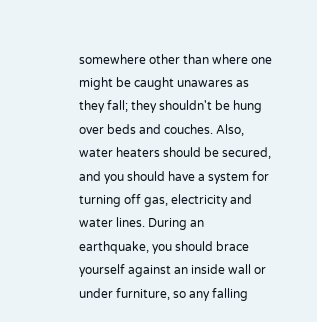somewhere other than where one might be caught unawares as they fall; they shouldn't be hung over beds and couches. Also, water heaters should be secured, and you should have a system for turning off gas, electricity and water lines. During an earthquake, you should brace yourself against an inside wall or under furniture, so any falling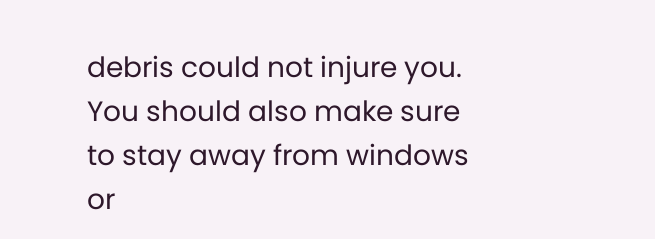debris could not injure you. You should also make sure to stay away from windows or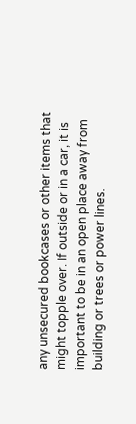any unsecured bookcases or other items that might topple over. If outside or in a car, it is important to be in an open place away from building or trees or power lines.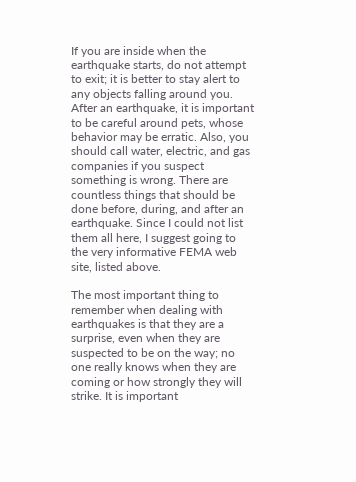If you are inside when the earthquake starts, do not attempt to exit; it is better to stay alert to any objects falling around you. After an earthquake, it is important to be careful around pets, whose behavior may be erratic. Also, you should call water, electric, and gas companies if you suspect something is wrong. There are countless things that should be done before, during, and after an earthquake. Since I could not list them all here, I suggest going to the very informative FEMA web site, listed above.

The most important thing to remember when dealing with earthquakes is that they are a surprise, even when they are suspected to be on the way; no one really knows when they are coming or how strongly they will strike. It is important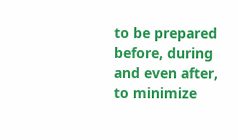to be prepared before, during and even after, to minimize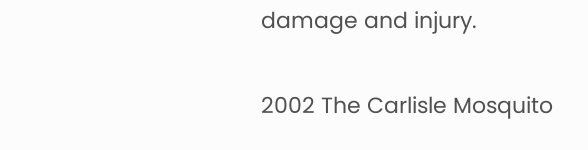damage and injury.

2002 The Carlisle Mosquito